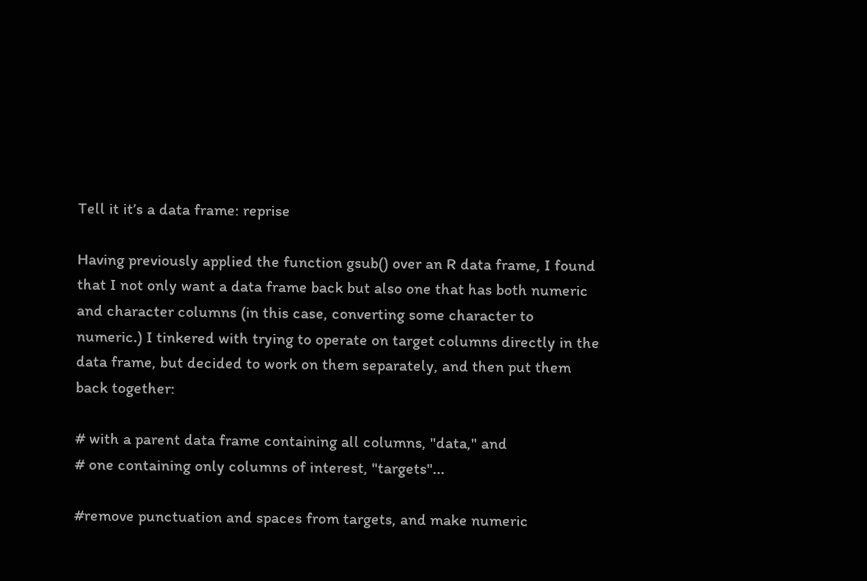Tell it it’s a data frame: reprise

Having previously applied the function gsub() over an R data frame, I found that I not only want a data frame back but also one that has both numeric and character columns (in this case, converting some character to numeric.) I tinkered with trying to operate on target columns directly in the data frame, but decided to work on them separately, and then put them back together:

# with a parent data frame containing all columns, "data," and
# one containing only columns of interest, "targets"...

#remove punctuation and spaces from targets, and make numeric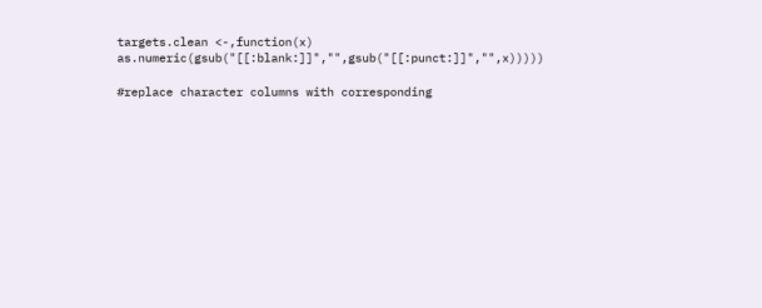targets.clean <-,function(x) as.numeric(gsub("[[:blank:]]","",gsub("[[:punct:]]","",x)))))

#replace character columns with corresponding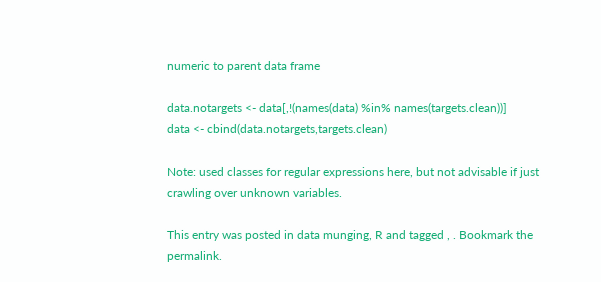numeric to parent data frame

data.notargets <- data[,!(names(data) %in% names(targets.clean))]
data <- cbind(data.notargets,targets.clean)

Note: used classes for regular expressions here, but not advisable if just crawling over unknown variables.

This entry was posted in data munging, R and tagged , . Bookmark the permalink.